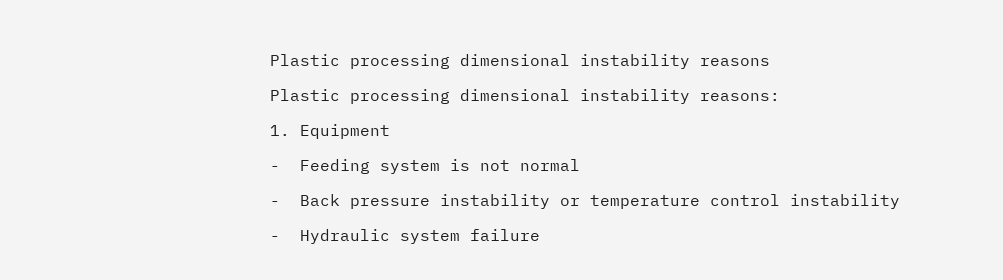Plastic processing dimensional instability reasons

Plastic processing dimensional instability reasons:

1. Equipment

-  Feeding system is not normal

-  Back pressure instability or temperature control instability

-  Hydraulic system failure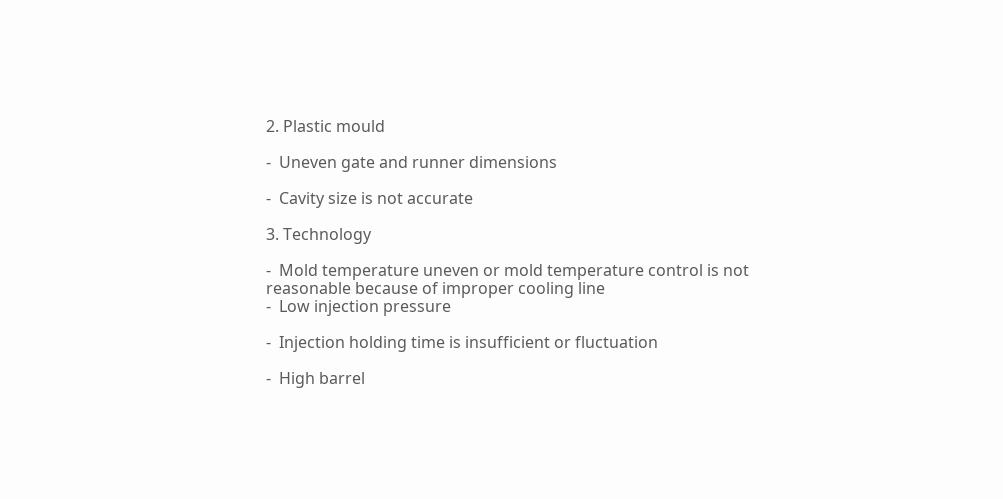2. Plastic mould

-  Uneven gate and runner dimensions

-  Cavity size is not accurate

3. Technology

-  Mold temperature uneven or mold temperature control is not reasonable because of improper cooling line
-  Low injection pressure

-  Injection holding time is insufficient or fluctuation

-  High barrel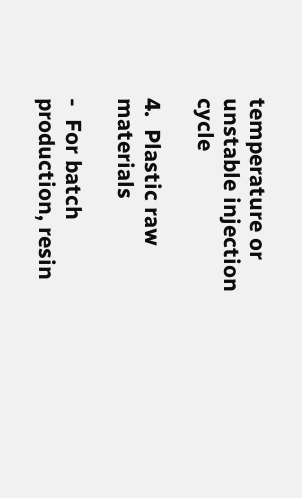temperature or unstable injection cycle

4.  Plastic raw materials

-  For batch production, resin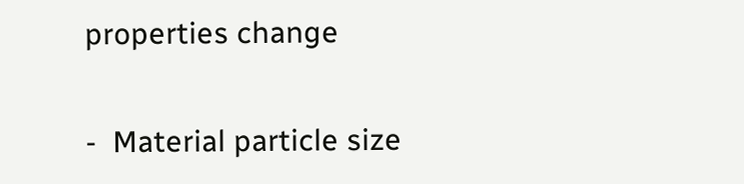properties change

-  Material particle size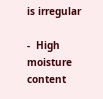is irregular

-  High moisture content